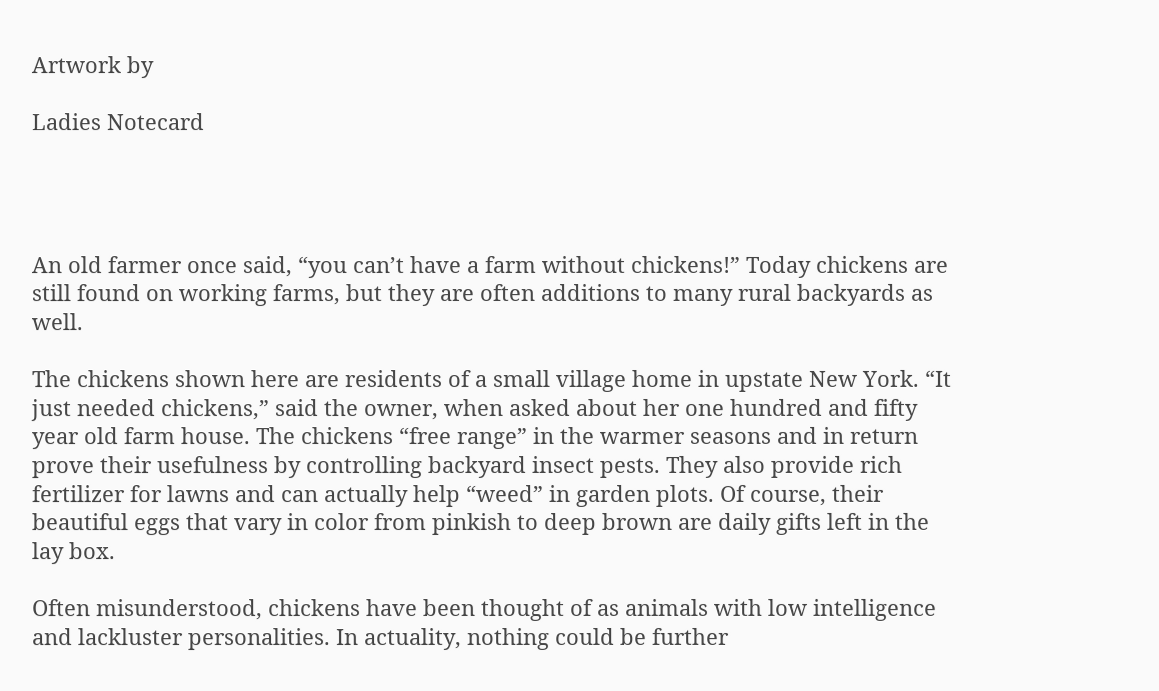Artwork by

Ladies Notecard




An old farmer once said, “you can’t have a farm without chickens!” Today chickens are still found on working farms, but they are often additions to many rural backyards as well.

The chickens shown here are residents of a small village home in upstate New York. “It just needed chickens,” said the owner, when asked about her one hundred and fifty year old farm house. The chickens “free range” in the warmer seasons and in return prove their usefulness by controlling backyard insect pests. They also provide rich fertilizer for lawns and can actually help “weed” in garden plots. Of course, their beautiful eggs that vary in color from pinkish to deep brown are daily gifts left in the lay box.

Often misunderstood, chickens have been thought of as animals with low intelligence and lackluster personalities. In actuality, nothing could be further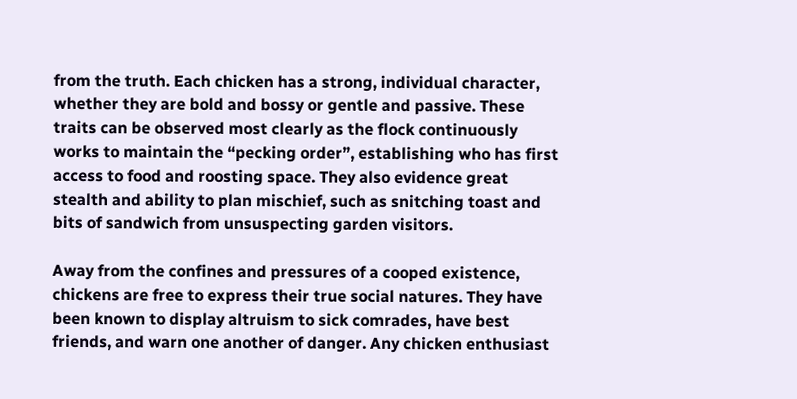from the truth. Each chicken has a strong, individual character, whether they are bold and bossy or gentle and passive. These traits can be observed most clearly as the flock continuously works to maintain the “pecking order”, establishing who has first access to food and roosting space. They also evidence great stealth and ability to plan mischief, such as snitching toast and bits of sandwich from unsuspecting garden visitors.

Away from the confines and pressures of a cooped existence, chickens are free to express their true social natures. They have been known to display altruism to sick comrades, have best friends, and warn one another of danger. Any chicken enthusiast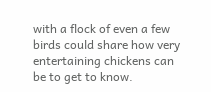with a flock of even a few birds could share how very entertaining chickens can be to get to know.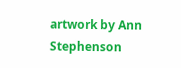artwork by Ann Stephenson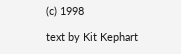(c) 1998

text by Kit Kephart